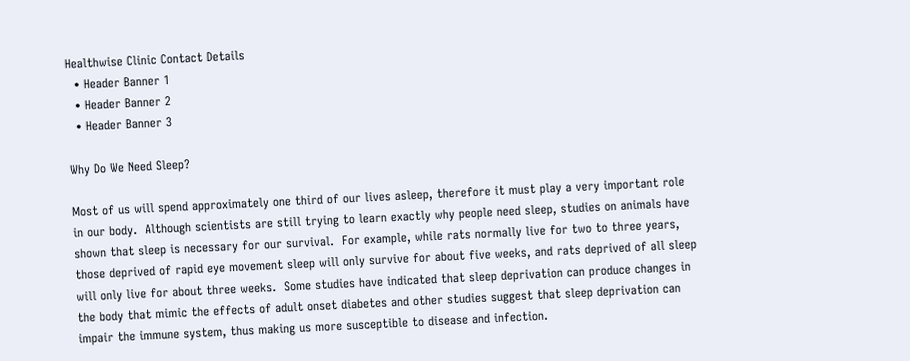Healthwise Clinic Contact Details
  • Header Banner 1
  • Header Banner 2
  • Header Banner 3

Why Do We Need Sleep?

Most of us will spend approximately one third of our lives asleep, therefore it must play a very important role in our body.  Although scientists are still trying to learn exactly why people need sleep, studies on animals have shown that sleep is necessary for our survival.  For example, while rats normally live for two to three years, those deprived of rapid eye movement sleep will only survive for about five weeks, and rats deprived of all sleep will only live for about three weeks.  Some studies have indicated that sleep deprivation can produce changes in the body that mimic the effects of adult onset diabetes and other studies suggest that sleep deprivation can impair the immune system, thus making us more susceptible to disease and infection.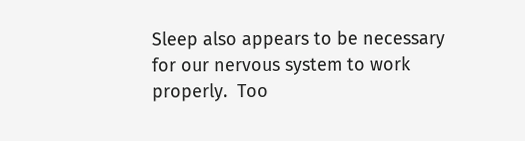Sleep also appears to be necessary for our nervous system to work properly.  Too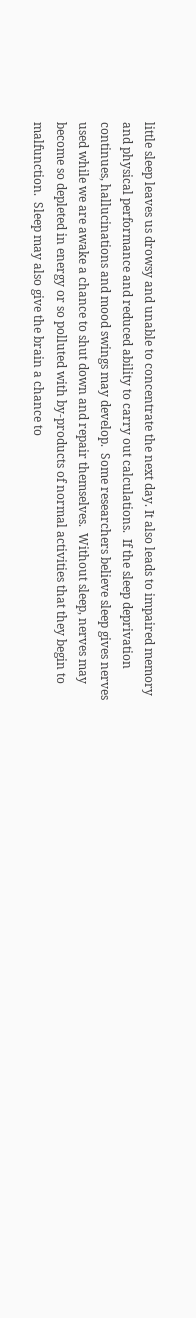little sleep leaves us drowsy and unable to concentrate the next day. It also leads to impaired memory and physical performance and reduced ability to carry out calculations.  If the sleep deprivation continues, hallucinations and mood swings may develop.  Some researchers believe sleep gives nerves used while we are awake a chance to shut down and repair themselves.  Without sleep, nerves may become so depleted in energy or so polluted with by-products of normal activities that they begin to malfunction.  Sleep may also give the brain a chance to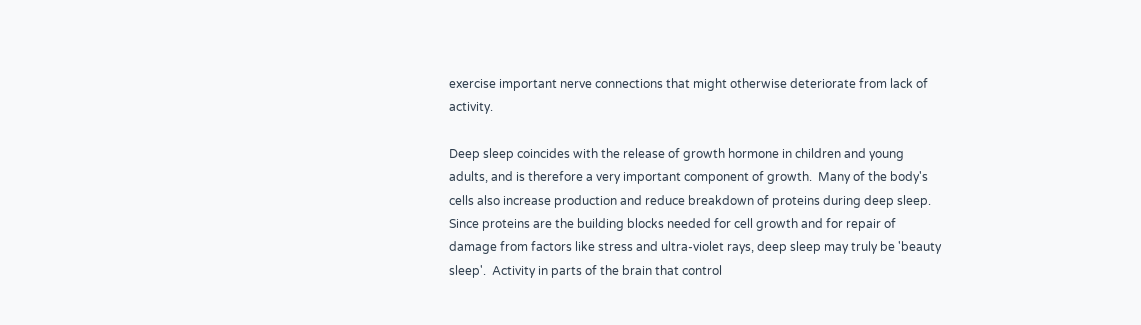exercise important nerve connections that might otherwise deteriorate from lack of activity.

Deep sleep coincides with the release of growth hormone in children and young adults, and is therefore a very important component of growth.  Many of the body's cells also increase production and reduce breakdown of proteins during deep sleep.  Since proteins are the building blocks needed for cell growth and for repair of damage from factors like stress and ultra-violet rays, deep sleep may truly be 'beauty sleep'.  Activity in parts of the brain that control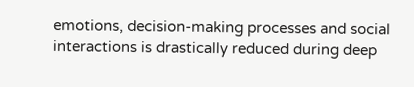emotions, decision-making processes and social interactions is drastically reduced during deep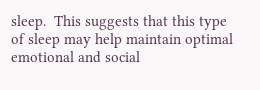sleep.  This suggests that this type of sleep may help maintain optimal emotional and social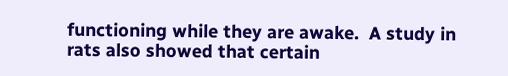functioning while they are awake.  A study in rats also showed that certain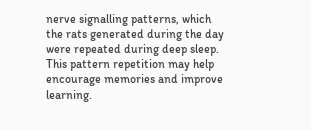nerve signalling patterns, which the rats generated during the day were repeated during deep sleep.  This pattern repetition may help encourage memories and improve learning.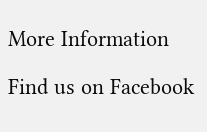More Information

Find us on Facebook